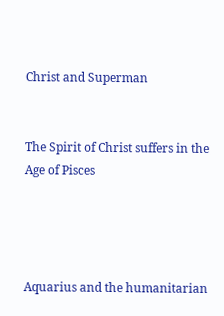Christ and Superman


The Spirit of Christ suffers in the Age of Pisces




Aquarius and the humanitarian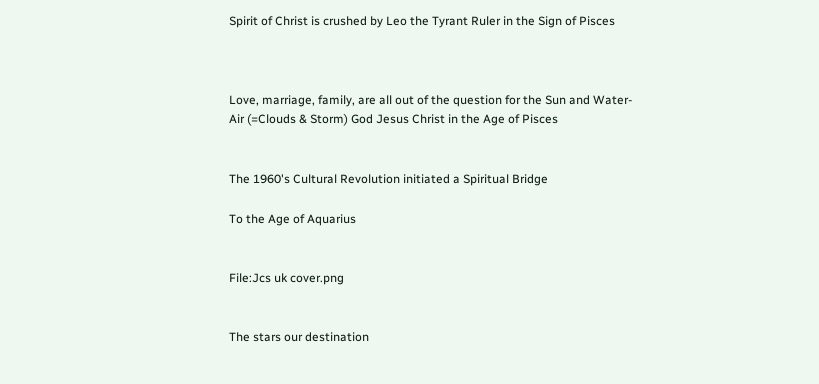Spirit of Christ is crushed by Leo the Tyrant Ruler in the Sign of Pisces



Love, marriage, family, are all out of the question for the Sun and Water-Air (=Clouds & Storm) God Jesus Christ in the Age of Pisces


The 1960's Cultural Revolution initiated a Spiritual Bridge

To the Age of Aquarius


File:Jcs uk cover.png


The stars our destination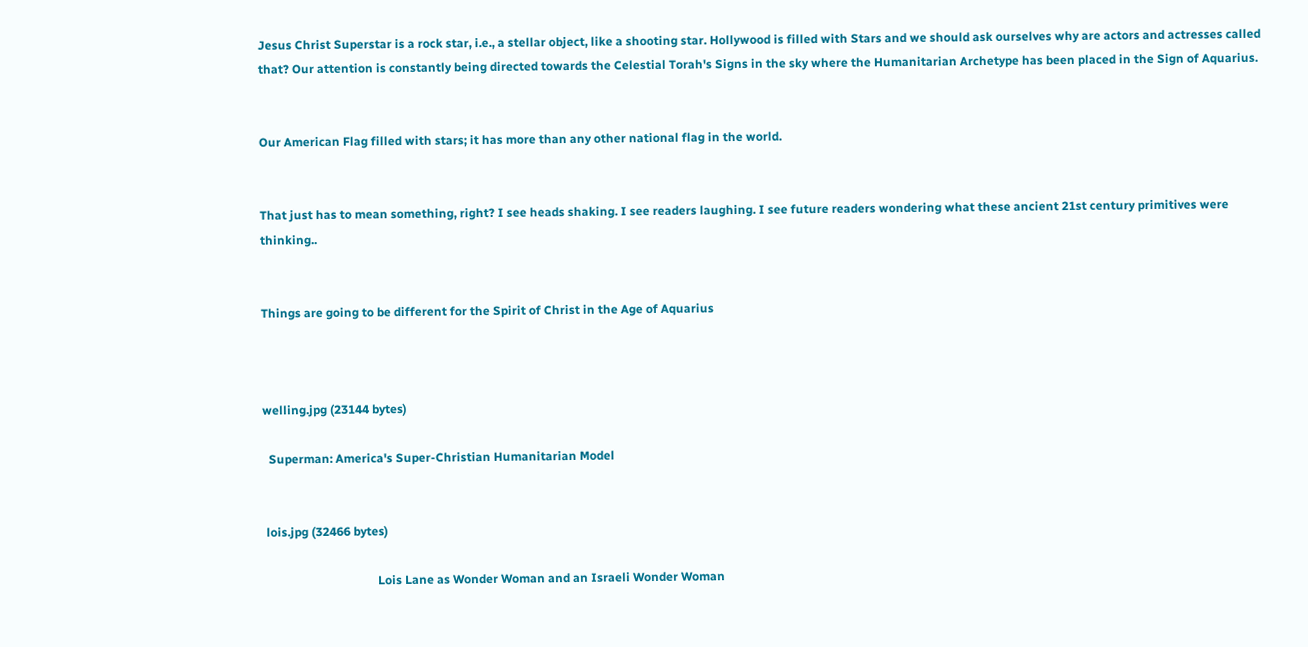Jesus Christ Superstar is a rock star, i.e., a stellar object, like a shooting star. Hollywood is filled with Stars and we should ask ourselves why are actors and actresses called that? Our attention is constantly being directed towards the Celestial Torah's Signs in the sky where the Humanitarian Archetype has been placed in the Sign of Aquarius.


Our American Flag filled with stars; it has more than any other national flag in the world.


That just has to mean something, right? I see heads shaking. I see readers laughing. I see future readers wondering what these ancient 21st century primitives were thinking..


Things are going to be different for the Spirit of Christ in the Age of Aquarius



welling.jpg (23144 bytes)

  Superman: America's Super-Christian Humanitarian Model


 lois.jpg (32466 bytes)

                                      Lois Lane as Wonder Woman and an Israeli Wonder Woman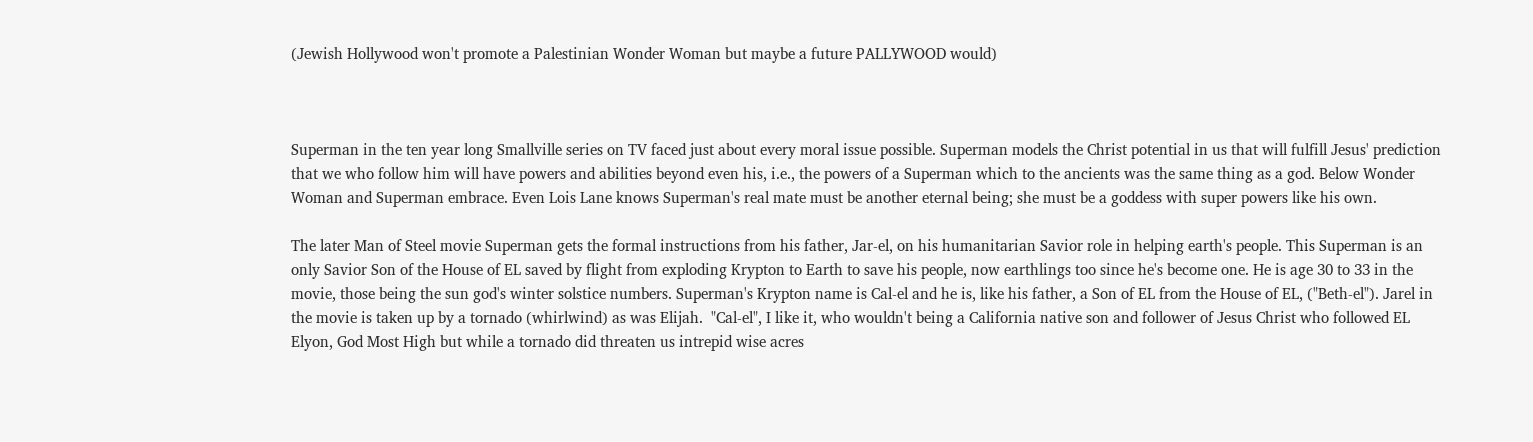(Jewish Hollywood won't promote a Palestinian Wonder Woman but maybe a future PALLYWOOD would)



Superman in the ten year long Smallville series on TV faced just about every moral issue possible. Superman models the Christ potential in us that will fulfill Jesus' prediction that we who follow him will have powers and abilities beyond even his, i.e., the powers of a Superman which to the ancients was the same thing as a god. Below Wonder Woman and Superman embrace. Even Lois Lane knows Superman's real mate must be another eternal being; she must be a goddess with super powers like his own.

The later Man of Steel movie Superman gets the formal instructions from his father, Jar-el, on his humanitarian Savior role in helping earth's people. This Superman is an only Savior Son of the House of EL saved by flight from exploding Krypton to Earth to save his people, now earthlings too since he's become one. He is age 30 to 33 in the movie, those being the sun god's winter solstice numbers. Superman's Krypton name is Cal-el and he is, like his father, a Son of EL from the House of EL, ("Beth-el"). Jarel in the movie is taken up by a tornado (whirlwind) as was Elijah.  "Cal-el", I like it, who wouldn't being a California native son and follower of Jesus Christ who followed EL Elyon, God Most High but while a tornado did threaten us intrepid wise acres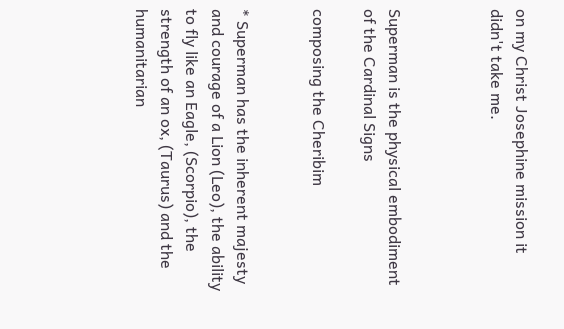on my Christ Josephine mission it didn't take me.



Superman is the physical embodiment of the Cardinal Signs

composing the Cheribim


* Superman has the inherent majesty and courage of a Lion (Leo), the ability to fly like an Eagle, (Scorpio), the strength of an ox, (Taurus) and the humanitarian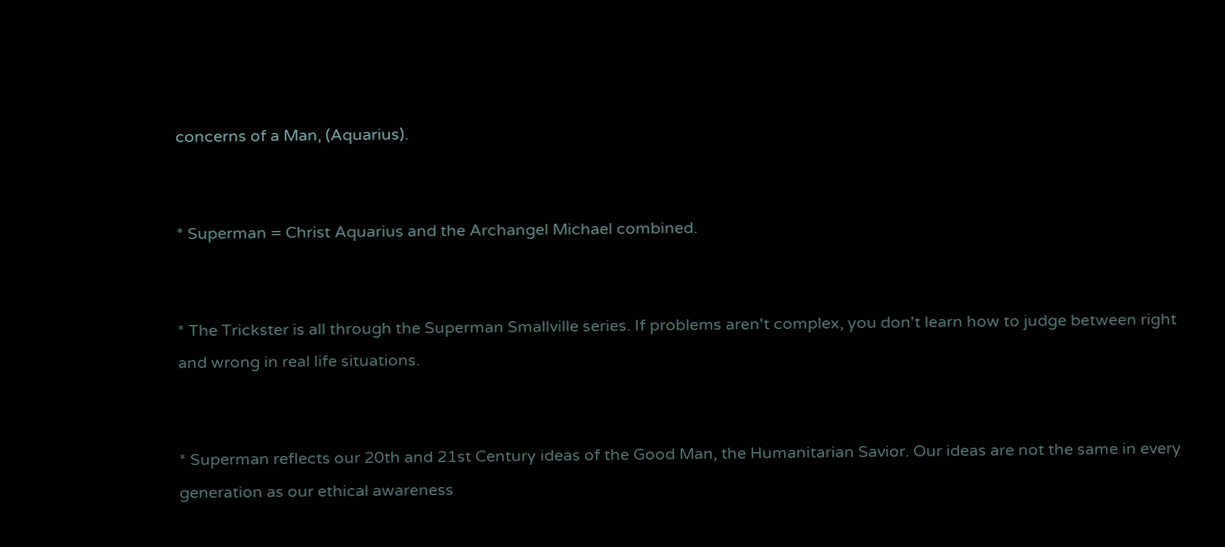concerns of a Man, (Aquarius).


* Superman = Christ Aquarius and the Archangel Michael combined.


* The Trickster is all through the Superman Smallville series. If problems aren't complex, you don't learn how to judge between right and wrong in real life situations.


* Superman reflects our 20th and 21st Century ideas of the Good Man, the Humanitarian Savior. Our ideas are not the same in every generation as our ethical awareness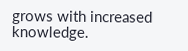grows with increased knowledge.